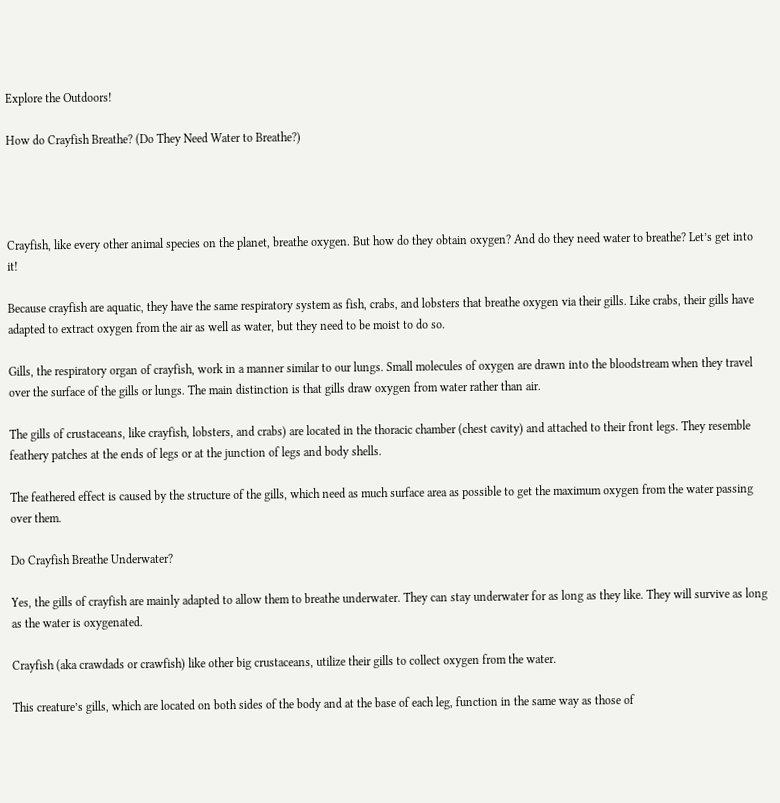Explore the Outdoors!

How do Crayfish Breathe? (Do They Need Water to Breathe?)




Crayfish, like every other animal species on the planet, breathe oxygen. But how do they obtain oxygen? And do they need water to breathe? Let’s get into it!

Because crayfish are aquatic, they have the same respiratory system as fish, crabs, and lobsters that breathe oxygen via their gills. Like crabs, their gills have adapted to extract oxygen from the air as well as water, but they need to be moist to do so.

Gills, the respiratory organ of crayfish, work in a manner similar to our lungs. Small molecules of oxygen are drawn into the bloodstream when they travel over the surface of the gills or lungs. The main distinction is that gills draw oxygen from water rather than air.

The gills of crustaceans, like crayfish, lobsters, and crabs) are located in the thoracic chamber (chest cavity) and attached to their front legs. They resemble feathery patches at the ends of legs or at the junction of legs and body shells.

The feathered effect is caused by the structure of the gills, which need as much surface area as possible to get the maximum oxygen from the water passing over them.

Do Crayfish Breathe Underwater?

Yes, the gills of crayfish are mainly adapted to allow them to breathe underwater. They can stay underwater for as long as they like. They will survive as long as the water is oxygenated.

Crayfish (aka crawdads or crawfish) like other big crustaceans, utilize their gills to collect oxygen from the water.

This creature’s gills, which are located on both sides of the body and at the base of each leg, function in the same way as those of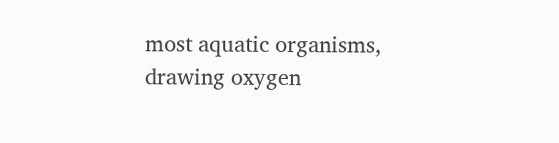most aquatic organisms, drawing oxygen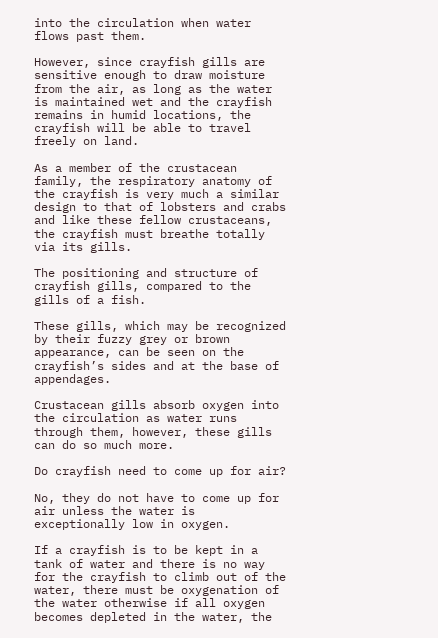into the circulation when water flows past them.

However, since crayfish gills are sensitive enough to draw moisture from the air, as long as the water is maintained wet and the crayfish remains in humid locations, the crayfish will be able to travel freely on land.

As a member of the crustacean family, the respiratory anatomy of the crayfish is very much a similar design to that of lobsters and crabs and like these fellow crustaceans, the crayfish must breathe totally via its gills.

The positioning and structure of crayfish gills, compared to the gills of a fish.

These gills, which may be recognized by their fuzzy grey or brown appearance, can be seen on the crayfish’s sides and at the base of appendages.

Crustacean gills absorb oxygen into the circulation as water runs through them, however, these gills can do so much more.

Do crayfish need to come up for air?

No, they do not have to come up for air unless the water is exceptionally low in oxygen.

If a crayfish is to be kept in a tank of water and there is no way for the crayfish to climb out of the water, there must be oxygenation of the water otherwise if all oxygen becomes depleted in the water, the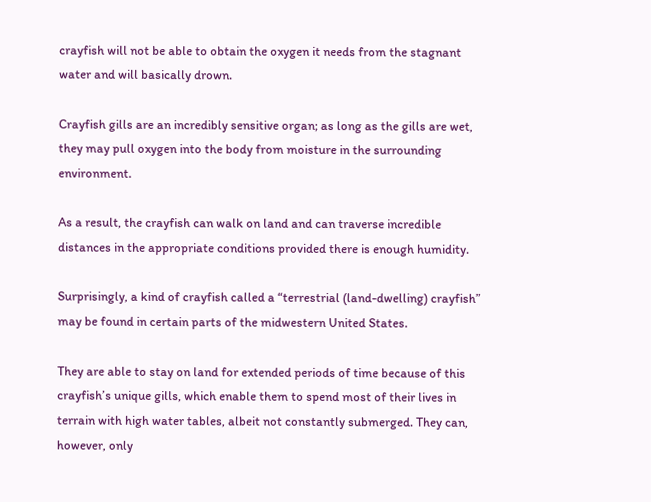crayfish will not be able to obtain the oxygen it needs from the stagnant water and will basically drown.

Crayfish gills are an incredibly sensitive organ; as long as the gills are wet, they may pull oxygen into the body from moisture in the surrounding environment.

As a result, the crayfish can walk on land and can traverse incredible distances in the appropriate conditions provided there is enough humidity.

Surprisingly, a kind of crayfish called a “terrestrial (land-dwelling) crayfish” may be found in certain parts of the midwestern United States.

They are able to stay on land for extended periods of time because of this crayfish’s unique gills, which enable them to spend most of their lives in terrain with high water tables, albeit not constantly submerged. They can, however, only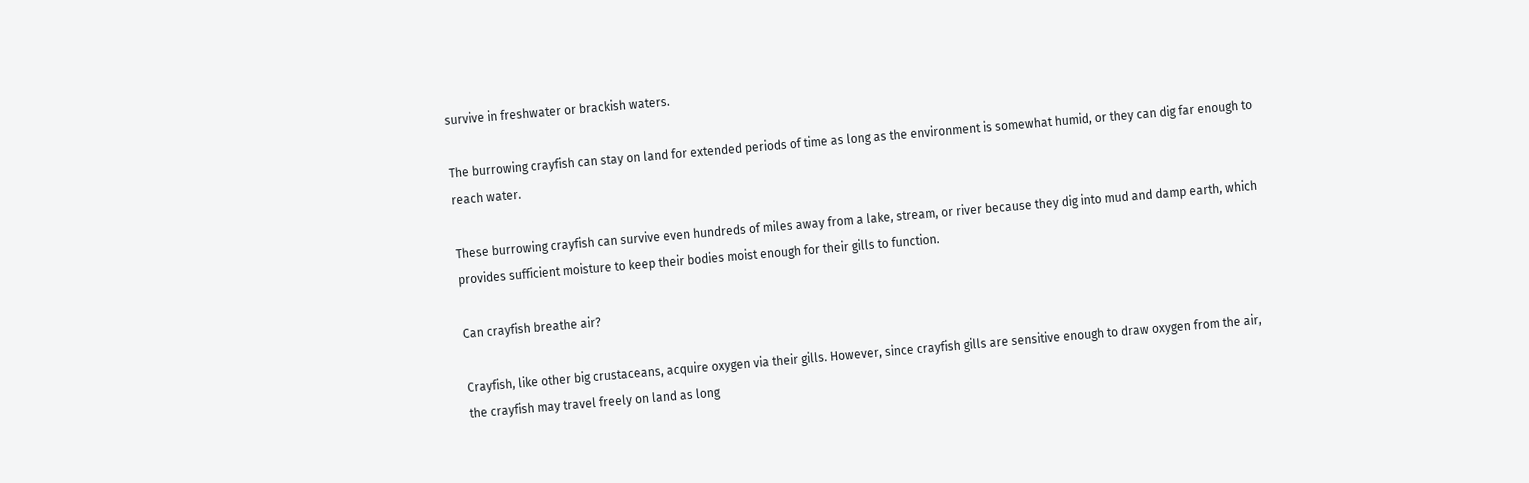survive in freshwater or brackish waters.

The burrowing crayfish can stay on land for extended periods of time as long as the environment is somewhat humid, or they can dig far enough to reach water.

These burrowing crayfish can survive even hundreds of miles away from a lake, stream, or river because they dig into mud and damp earth, which provides sufficient moisture to keep their bodies moist enough for their gills to function.

Can crayfish breathe air?

Crayfish, like other big crustaceans, acquire oxygen via their gills. However, since crayfish gills are sensitive enough to draw oxygen from the air, the crayfish may travel freely on land as long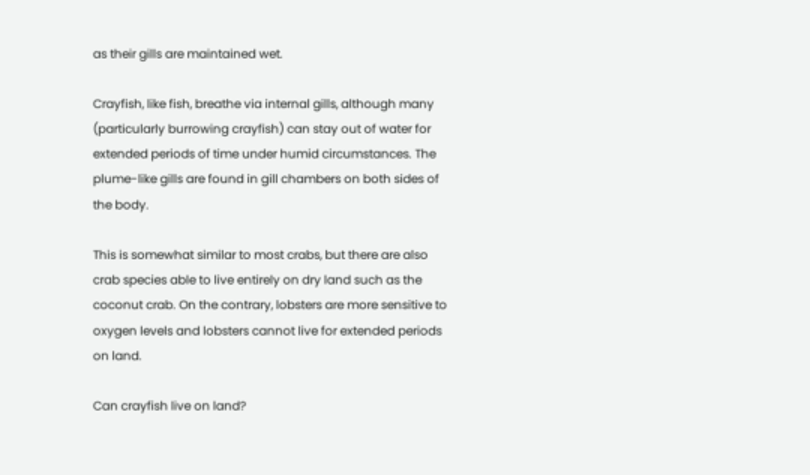as their gills are maintained wet.

Crayfish, like fish, breathe via internal gills, although many (particularly burrowing crayfish) can stay out of water for extended periods of time under humid circumstances. The plume-like gills are found in gill chambers on both sides of the body.

This is somewhat similar to most crabs, but there are also crab species able to live entirely on dry land such as the coconut crab. On the contrary, lobsters are more sensitive to oxygen levels and lobsters cannot live for extended periods on land.

Can crayfish live on land?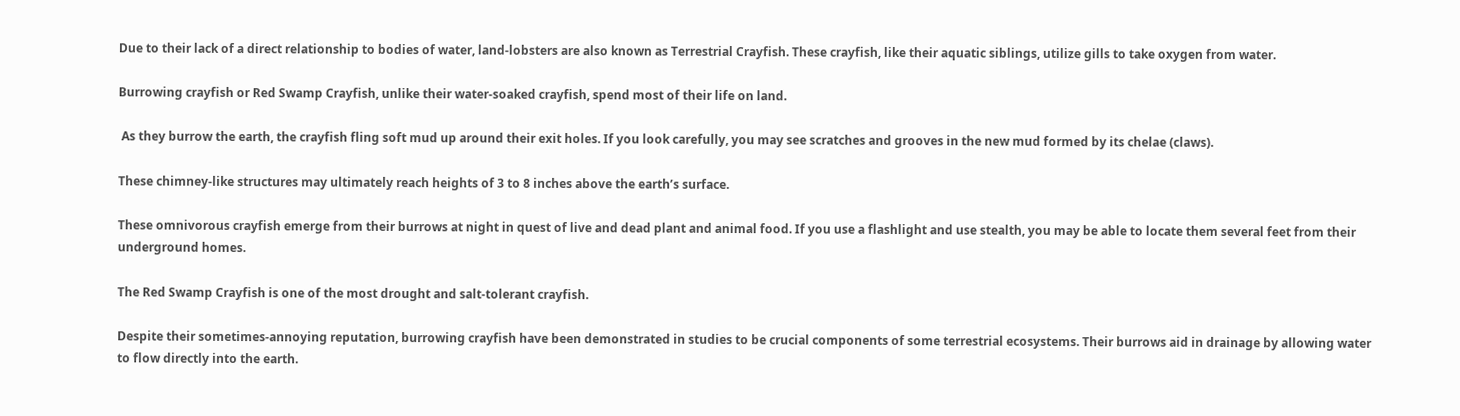Due to their lack of a direct relationship to bodies of water, land-lobsters are also known as Terrestrial Crayfish. These crayfish, like their aquatic siblings, utilize gills to take oxygen from water.

Burrowing crayfish or Red Swamp Crayfish, unlike their water-soaked crayfish, spend most of their life on land.

 As they burrow the earth, the crayfish fling soft mud up around their exit holes. If you look carefully, you may see scratches and grooves in the new mud formed by its chelae (claws).

These chimney-like structures may ultimately reach heights of 3 to 8 inches above the earth’s surface.

These omnivorous crayfish emerge from their burrows at night in quest of live and dead plant and animal food. If you use a flashlight and use stealth, you may be able to locate them several feet from their underground homes.

The Red Swamp Crayfish is one of the most drought and salt-tolerant crayfish.

Despite their sometimes-annoying reputation, burrowing crayfish have been demonstrated in studies to be crucial components of some terrestrial ecosystems. Their burrows aid in drainage by allowing water to flow directly into the earth.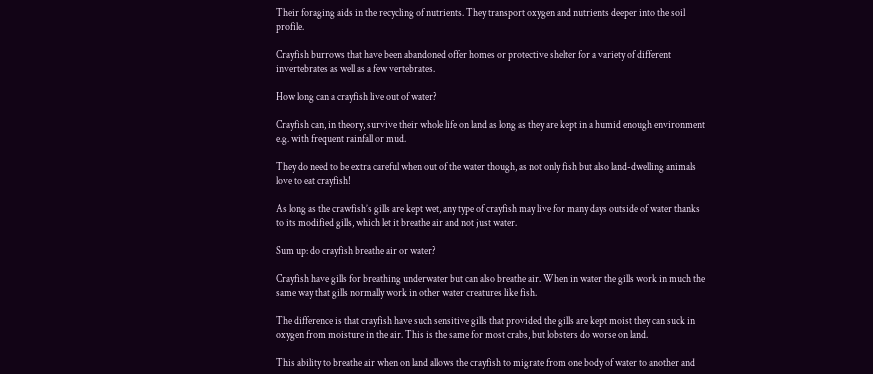Their foraging aids in the recycling of nutrients. They transport oxygen and nutrients deeper into the soil profile.

Crayfish burrows that have been abandoned offer homes or protective shelter for a variety of different invertebrates as well as a few vertebrates.

How long can a crayfish live out of water?

Crayfish can, in theory, survive their whole life on land as long as they are kept in a humid enough environment e.g. with frequent rainfall or mud.

They do need to be extra careful when out of the water though, as not only fish but also land-dwelling animals love to eat crayfish!

As long as the crawfish’s gills are kept wet, any type of crayfish may live for many days outside of water thanks to its modified gills, which let it breathe air and not just water.

Sum up: do crayfish breathe air or water?

Crayfish have gills for breathing underwater but can also breathe air. When in water the gills work in much the same way that gills normally work in other water creatures like fish.

The difference is that crayfish have such sensitive gills that provided the gills are kept moist they can suck in oxygen from moisture in the air. This is the same for most crabs, but lobsters do worse on land.

This ability to breathe air when on land allows the crayfish to migrate from one body of water to another and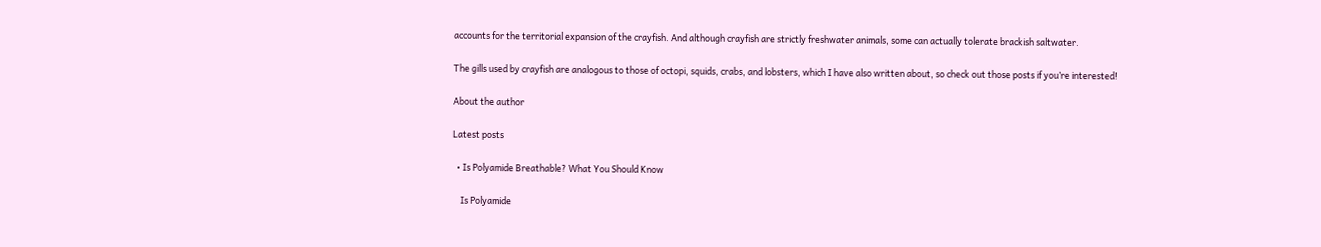accounts for the territorial expansion of the crayfish. And although crayfish are strictly freshwater animals, some can actually tolerate brackish saltwater.

The gills used by crayfish are analogous to those of octopi, squids, crabs, and lobsters, which I have also written about, so check out those posts if you’re interested!

About the author

Latest posts

  • Is Polyamide Breathable? What You Should Know

    Is Polyamide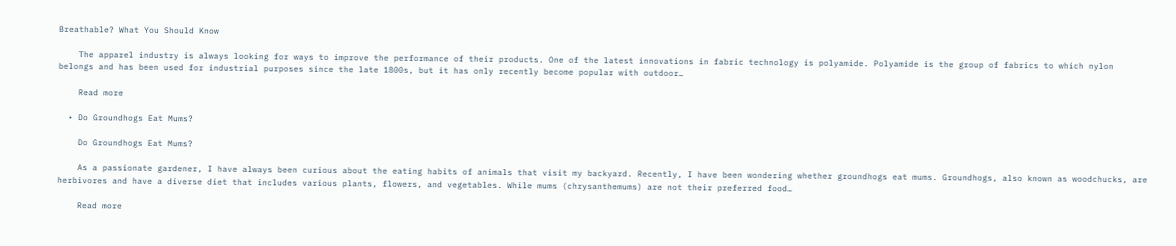Breathable? What You Should Know

    The apparel industry is always looking for ways to improve the performance of their products. One of the latest innovations in fabric technology is polyamide. Polyamide is the group of fabrics to which nylon belongs and has been used for industrial purposes since the late 1800s, but it has only recently become popular with outdoor…

    Read more

  • Do Groundhogs Eat Mums?

    Do Groundhogs Eat Mums?

    As a passionate gardener, I have always been curious about the eating habits of animals that visit my backyard. Recently, I have been wondering whether groundhogs eat mums. Groundhogs, also known as woodchucks, are herbivores and have a diverse diet that includes various plants, flowers, and vegetables. While mums (chrysanthemums) are not their preferred food…

    Read more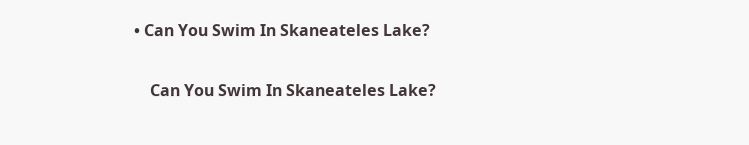• Can You Swim In Skaneateles Lake?

    Can You Swim In Skaneateles Lake?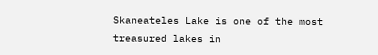Skaneateles Lake is one of the most treasured lakes in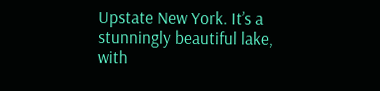Upstate New York. It’s a stunningly beautiful lake, with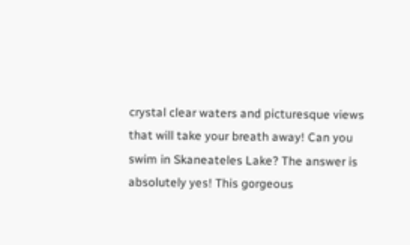crystal clear waters and picturesque views that will take your breath away! Can you swim in Skaneateles Lake? The answer is absolutely yes! This gorgeous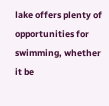lake offers plenty of opportunities for swimming, whether it be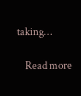taking…

    Read more